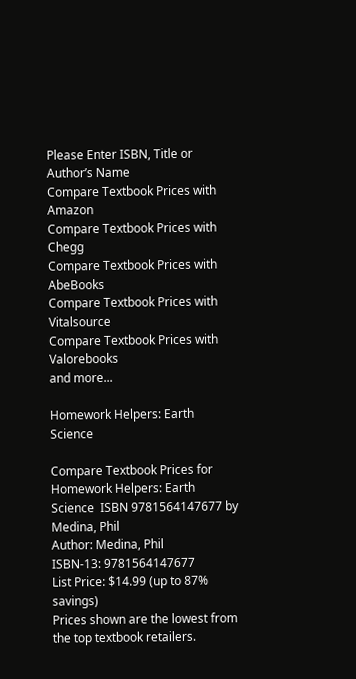Please Enter ISBN, Title or Author’s Name
Compare Textbook Prices with Amazon
Compare Textbook Prices with Chegg
Compare Textbook Prices with AbeBooks
Compare Textbook Prices with Vitalsource
Compare Textbook Prices with Valorebooks
and more...

Homework Helpers: Earth Science

Compare Textbook Prices for Homework Helpers: Earth Science  ISBN 9781564147677 by Medina, Phil
Author: Medina, Phil
ISBN-13: 9781564147677
List Price: $14.99 (up to 87% savings)
Prices shown are the lowest from
the top textbook retailers.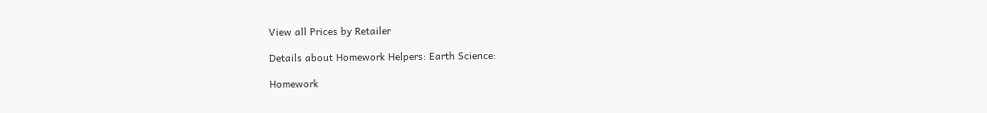View all Prices by Retailer

Details about Homework Helpers: Earth Science:

Homework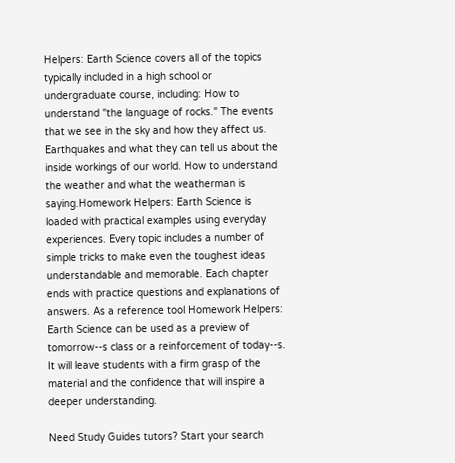Helpers: Earth Science covers all of the topics typically included in a high school or undergraduate course, including: How to understand "the language of rocks." The events that we see in the sky and how they affect us. Earthquakes and what they can tell us about the inside workings of our world. How to understand the weather and what the weatherman is saying.Homework Helpers: Earth Science is loaded with practical examples using everyday experiences. Every topic includes a number of simple tricks to make even the toughest ideas understandable and memorable. Each chapter ends with practice questions and explanations of answers. As a reference tool Homework Helpers: Earth Science can be used as a preview of tomorrow--s class or a reinforcement of today--s. It will leave students with a firm grasp of the material and the confidence that will inspire a deeper understanding.

Need Study Guides tutors? Start your search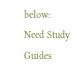below:
Need Study Guides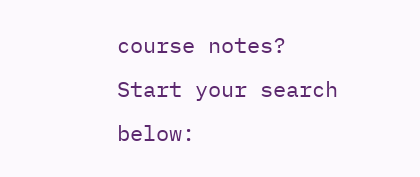course notes? Start your search below: